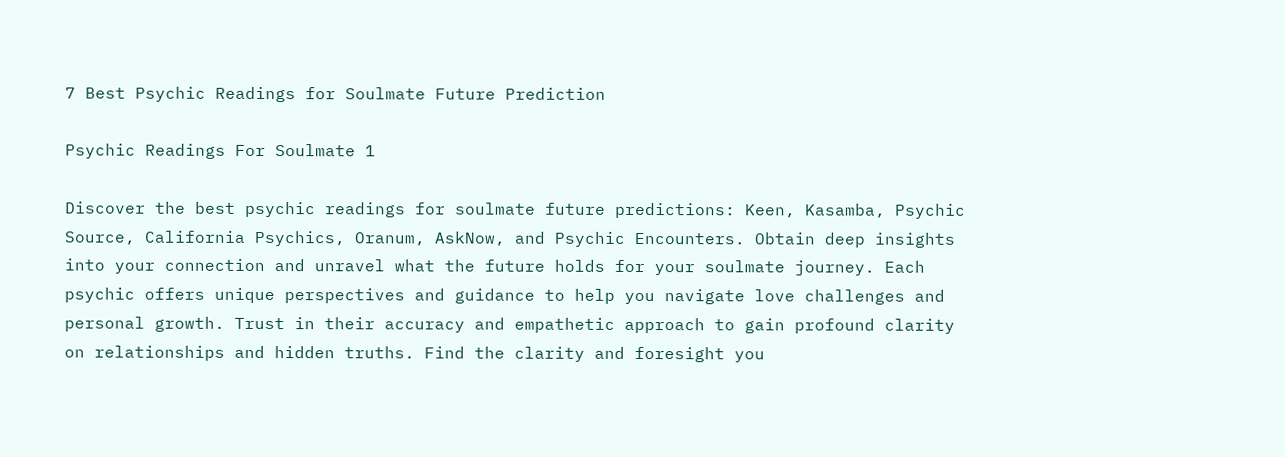7 Best Psychic Readings for Soulmate Future Prediction

Psychic Readings For Soulmate 1

Discover the best psychic readings for soulmate future predictions: Keen, Kasamba, Psychic Source, California Psychics, Oranum, AskNow, and Psychic Encounters. Obtain deep insights into your connection and unravel what the future holds for your soulmate journey. Each psychic offers unique perspectives and guidance to help you navigate love challenges and personal growth. Trust in their accuracy and empathetic approach to gain profound clarity on relationships and hidden truths. Find the clarity and foresight you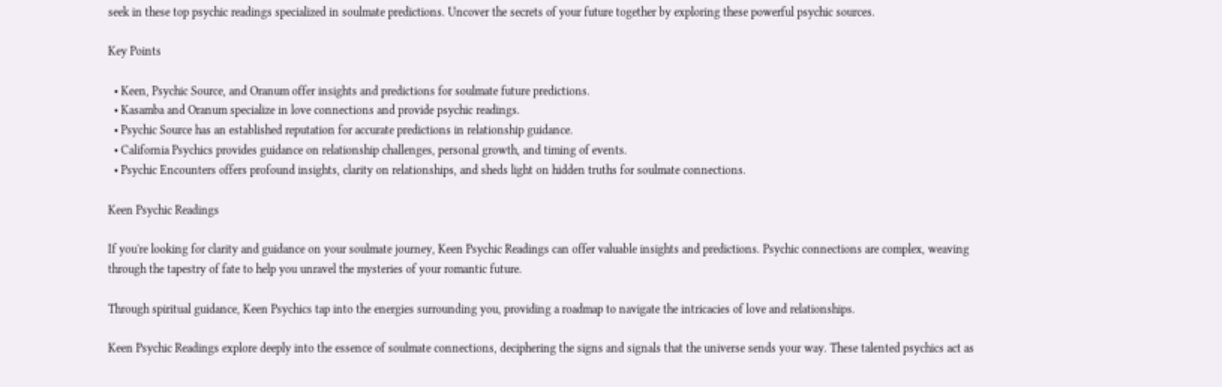seek in these top psychic readings specialized in soulmate predictions. Uncover the secrets of your future together by exploring these powerful psychic sources.

Key Points

  • Keen, Psychic Source, and Oranum offer insights and predictions for soulmate future predictions.
  • Kasamba and Oranum specialize in love connections and provide psychic readings.
  • Psychic Source has an established reputation for accurate predictions in relationship guidance.
  • California Psychics provides guidance on relationship challenges, personal growth, and timing of events.
  • Psychic Encounters offers profound insights, clarity on relationships, and sheds light on hidden truths for soulmate connections.

Keen Psychic Readings

If you're looking for clarity and guidance on your soulmate journey, Keen Psychic Readings can offer valuable insights and predictions. Psychic connections are complex, weaving through the tapestry of fate to help you unravel the mysteries of your romantic future.

Through spiritual guidance, Keen Psychics tap into the energies surrounding you, providing a roadmap to navigate the intricacies of love and relationships.

Keen Psychic Readings explore deeply into the essence of soulmate connections, deciphering the signs and signals that the universe sends your way. These talented psychics act as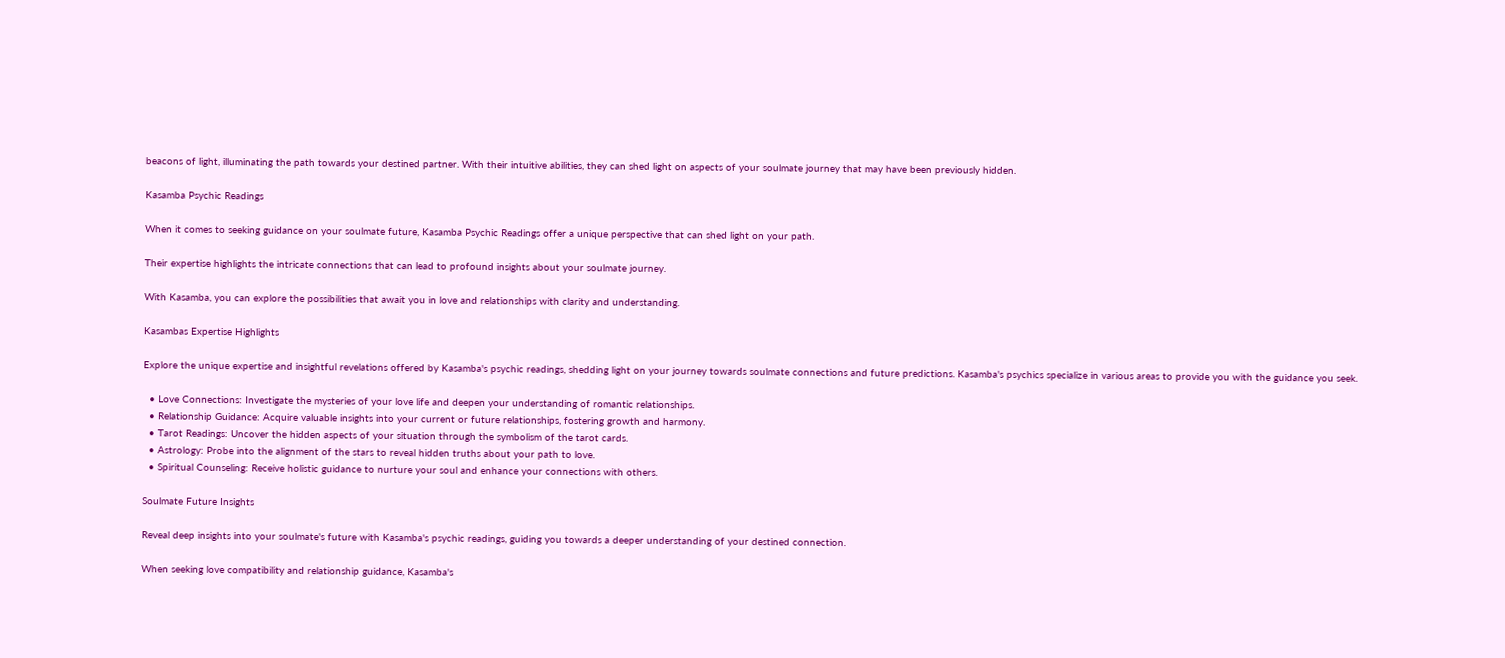beacons of light, illuminating the path towards your destined partner. With their intuitive abilities, they can shed light on aspects of your soulmate journey that may have been previously hidden.

Kasamba Psychic Readings

When it comes to seeking guidance on your soulmate future, Kasamba Psychic Readings offer a unique perspective that can shed light on your path.

Their expertise highlights the intricate connections that can lead to profound insights about your soulmate journey.

With Kasamba, you can explore the possibilities that await you in love and relationships with clarity and understanding.

Kasambas Expertise Highlights

Explore the unique expertise and insightful revelations offered by Kasamba's psychic readings, shedding light on your journey towards soulmate connections and future predictions. Kasamba's psychics specialize in various areas to provide you with the guidance you seek.

  • Love Connections: Investigate the mysteries of your love life and deepen your understanding of romantic relationships.
  • Relationship Guidance: Acquire valuable insights into your current or future relationships, fostering growth and harmony.
  • Tarot Readings: Uncover the hidden aspects of your situation through the symbolism of the tarot cards.
  • Astrology: Probe into the alignment of the stars to reveal hidden truths about your path to love.
  • Spiritual Counseling: Receive holistic guidance to nurture your soul and enhance your connections with others.

Soulmate Future Insights

Reveal deep insights into your soulmate's future with Kasamba's psychic readings, guiding you towards a deeper understanding of your destined connection.

When seeking love compatibility and relationship guidance, Kasamba's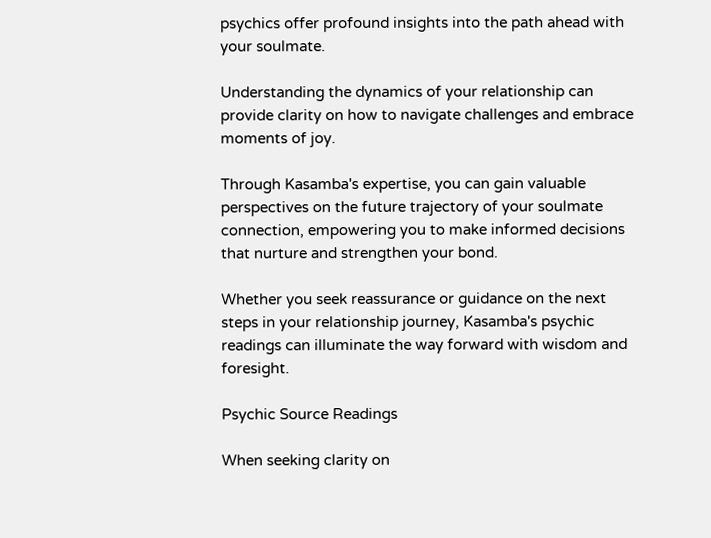psychics offer profound insights into the path ahead with your soulmate.

Understanding the dynamics of your relationship can provide clarity on how to navigate challenges and embrace moments of joy.

Through Kasamba's expertise, you can gain valuable perspectives on the future trajectory of your soulmate connection, empowering you to make informed decisions that nurture and strengthen your bond.

Whether you seek reassurance or guidance on the next steps in your relationship journey, Kasamba's psychic readings can illuminate the way forward with wisdom and foresight.

Psychic Source Readings

When seeking clarity on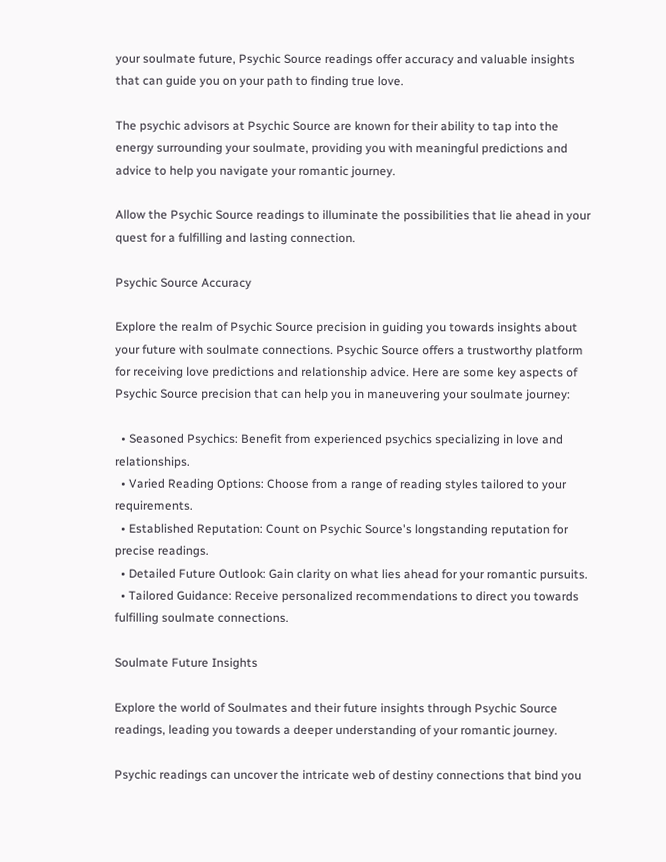your soulmate future, Psychic Source readings offer accuracy and valuable insights that can guide you on your path to finding true love.

The psychic advisors at Psychic Source are known for their ability to tap into the energy surrounding your soulmate, providing you with meaningful predictions and advice to help you navigate your romantic journey.

Allow the Psychic Source readings to illuminate the possibilities that lie ahead in your quest for a fulfilling and lasting connection.

Psychic Source Accuracy

Explore the realm of Psychic Source precision in guiding you towards insights about your future with soulmate connections. Psychic Source offers a trustworthy platform for receiving love predictions and relationship advice. Here are some key aspects of Psychic Source precision that can help you in maneuvering your soulmate journey:

  • Seasoned Psychics: Benefit from experienced psychics specializing in love and relationships.
  • Varied Reading Options: Choose from a range of reading styles tailored to your requirements.
  • Established Reputation: Count on Psychic Source's longstanding reputation for precise readings.
  • Detailed Future Outlook: Gain clarity on what lies ahead for your romantic pursuits.
  • Tailored Guidance: Receive personalized recommendations to direct you towards fulfilling soulmate connections.

Soulmate Future Insights

Explore the world of Soulmates and their future insights through Psychic Source readings, leading you towards a deeper understanding of your romantic journey.

Psychic readings can uncover the intricate web of destiny connections that bind you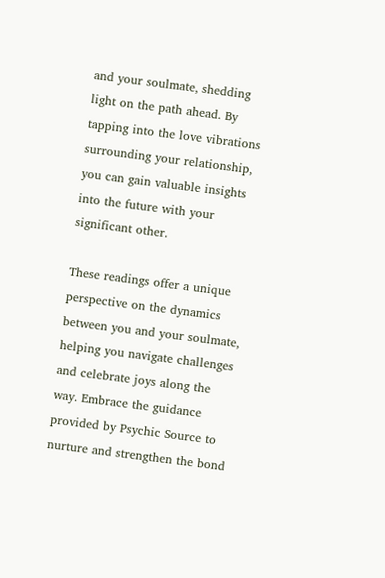and your soulmate, shedding light on the path ahead. By tapping into the love vibrations surrounding your relationship, you can gain valuable insights into the future with your significant other.

These readings offer a unique perspective on the dynamics between you and your soulmate, helping you navigate challenges and celebrate joys along the way. Embrace the guidance provided by Psychic Source to nurture and strengthen the bond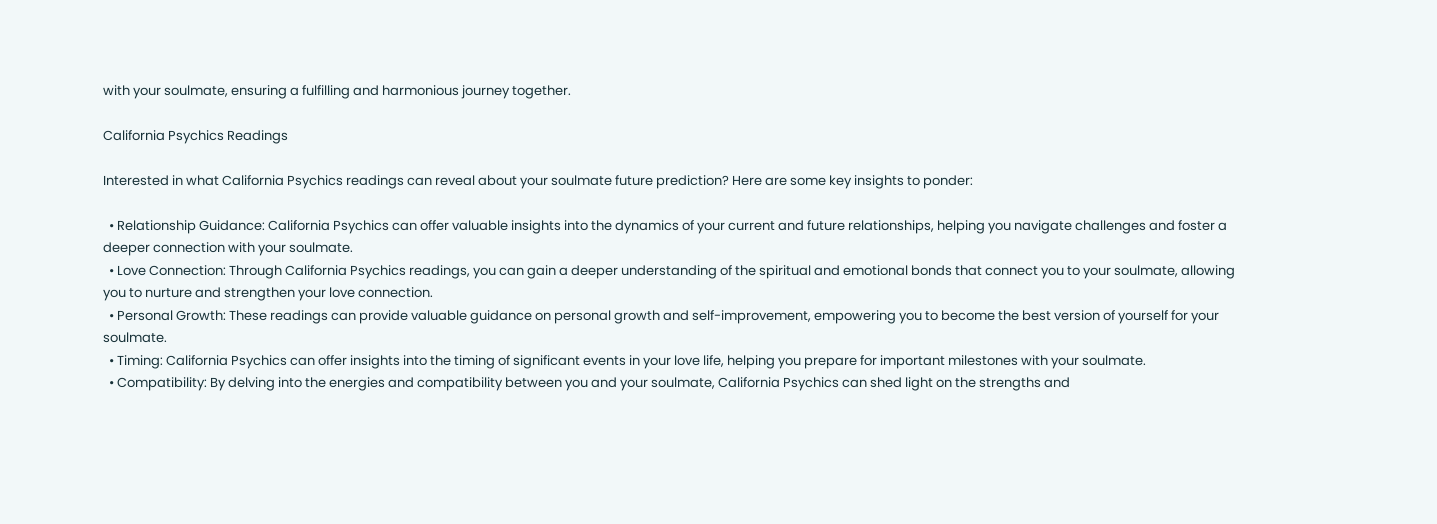with your soulmate, ensuring a fulfilling and harmonious journey together.

California Psychics Readings

Interested in what California Psychics readings can reveal about your soulmate future prediction? Here are some key insights to ponder:

  • Relationship Guidance: California Psychics can offer valuable insights into the dynamics of your current and future relationships, helping you navigate challenges and foster a deeper connection with your soulmate.
  • Love Connection: Through California Psychics readings, you can gain a deeper understanding of the spiritual and emotional bonds that connect you to your soulmate, allowing you to nurture and strengthen your love connection.
  • Personal Growth: These readings can provide valuable guidance on personal growth and self-improvement, empowering you to become the best version of yourself for your soulmate.
  • Timing: California Psychics can offer insights into the timing of significant events in your love life, helping you prepare for important milestones with your soulmate.
  • Compatibility: By delving into the energies and compatibility between you and your soulmate, California Psychics can shed light on the strengths and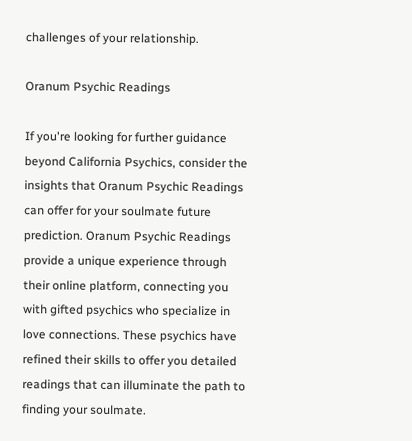challenges of your relationship.

Oranum Psychic Readings

If you're looking for further guidance beyond California Psychics, consider the insights that Oranum Psychic Readings can offer for your soulmate future prediction. Oranum Psychic Readings provide a unique experience through their online platform, connecting you with gifted psychics who specialize in love connections. These psychics have refined their skills to offer you detailed readings that can illuminate the path to finding your soulmate.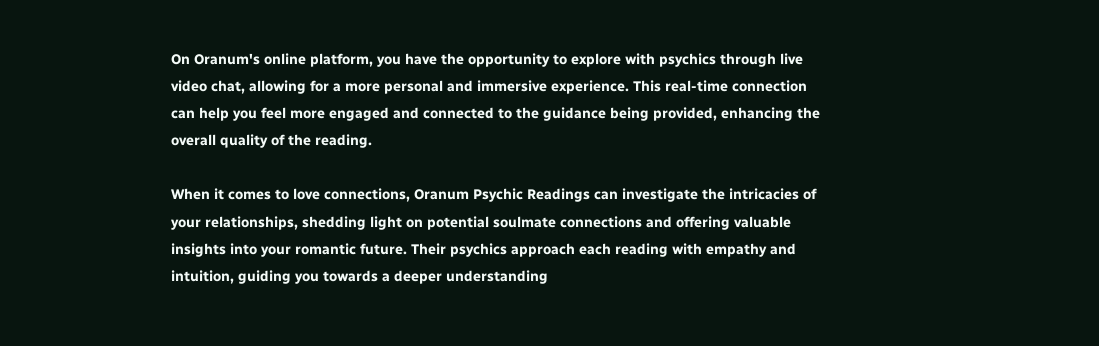On Oranum's online platform, you have the opportunity to explore with psychics through live video chat, allowing for a more personal and immersive experience. This real-time connection can help you feel more engaged and connected to the guidance being provided, enhancing the overall quality of the reading.

When it comes to love connections, Oranum Psychic Readings can investigate the intricacies of your relationships, shedding light on potential soulmate connections and offering valuable insights into your romantic future. Their psychics approach each reading with empathy and intuition, guiding you towards a deeper understanding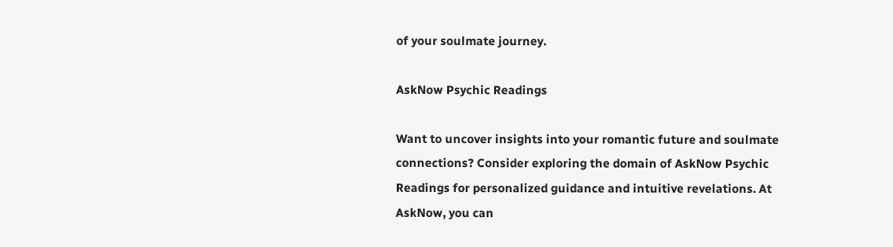of your soulmate journey.

AskNow Psychic Readings

Want to uncover insights into your romantic future and soulmate connections? Consider exploring the domain of AskNow Psychic Readings for personalized guidance and intuitive revelations. At AskNow, you can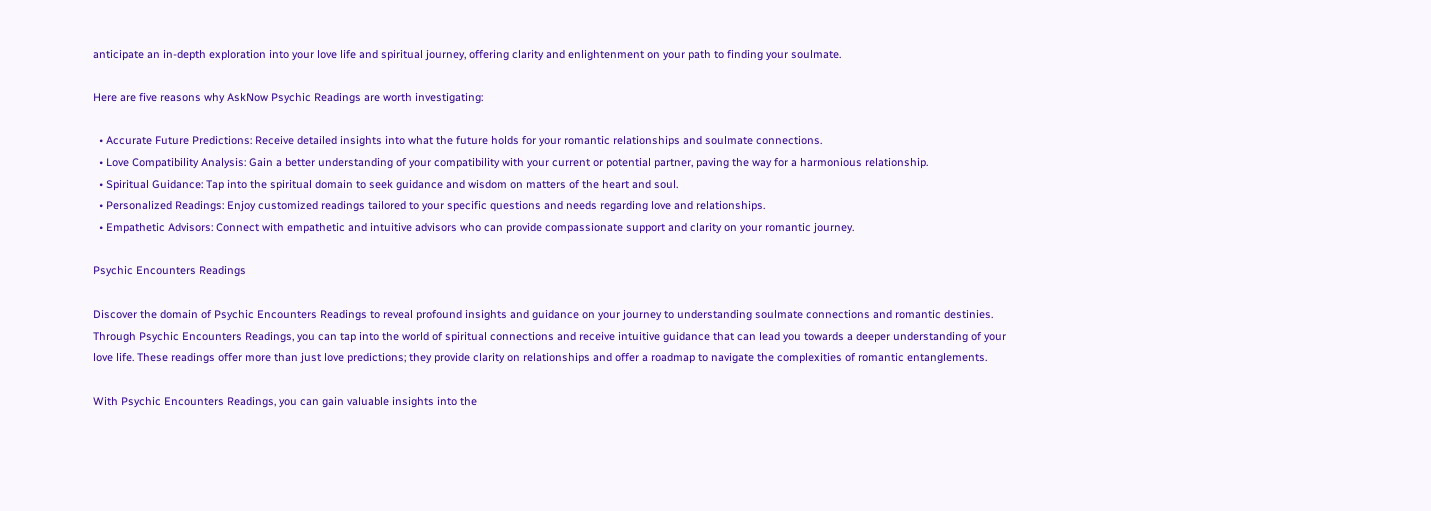anticipate an in-depth exploration into your love life and spiritual journey, offering clarity and enlightenment on your path to finding your soulmate.

Here are five reasons why AskNow Psychic Readings are worth investigating:

  • Accurate Future Predictions: Receive detailed insights into what the future holds for your romantic relationships and soulmate connections.
  • Love Compatibility Analysis: Gain a better understanding of your compatibility with your current or potential partner, paving the way for a harmonious relationship.
  • Spiritual Guidance: Tap into the spiritual domain to seek guidance and wisdom on matters of the heart and soul.
  • Personalized Readings: Enjoy customized readings tailored to your specific questions and needs regarding love and relationships.
  • Empathetic Advisors: Connect with empathetic and intuitive advisors who can provide compassionate support and clarity on your romantic journey.

Psychic Encounters Readings

Discover the domain of Psychic Encounters Readings to reveal profound insights and guidance on your journey to understanding soulmate connections and romantic destinies. Through Psychic Encounters Readings, you can tap into the world of spiritual connections and receive intuitive guidance that can lead you towards a deeper understanding of your love life. These readings offer more than just love predictions; they provide clarity on relationships and offer a roadmap to navigate the complexities of romantic entanglements.

With Psychic Encounters Readings, you can gain valuable insights into the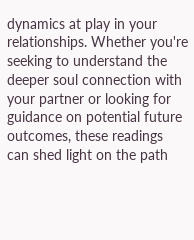dynamics at play in your relationships. Whether you're seeking to understand the deeper soul connection with your partner or looking for guidance on potential future outcomes, these readings can shed light on the path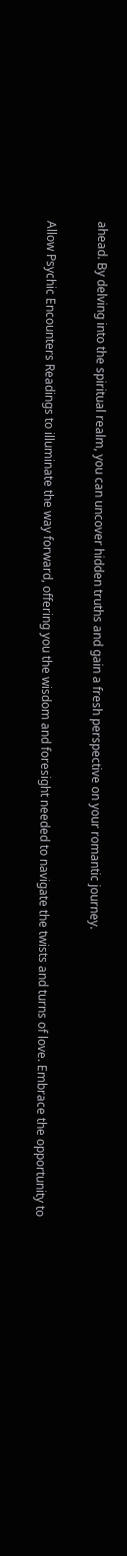ahead. By delving into the spiritual realm, you can uncover hidden truths and gain a fresh perspective on your romantic journey.

Allow Psychic Encounters Readings to illuminate the way forward, offering you the wisdom and foresight needed to navigate the twists and turns of love. Embrace the opportunity to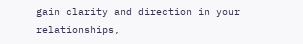gain clarity and direction in your relationships,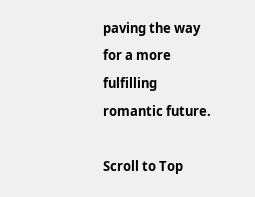paving the way for a more fulfilling romantic future.

Scroll to Top